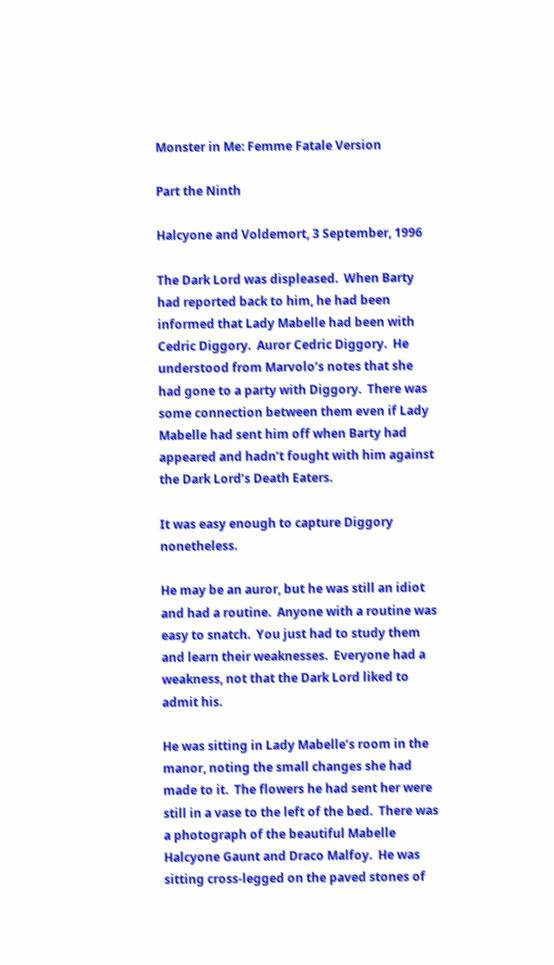Monster in Me: Femme Fatale Version

Part the Ninth

Halcyone and Voldemort, 3 September, 1996

The Dark Lord was displeased.  When Barty had reported back to him, he had been informed that Lady Mabelle had been with Cedric Diggory.  Auror Cedric Diggory.  He understood from Marvolo’s notes that she had gone to a party with Diggory.  There was some connection between them even if Lady Mabelle had sent him off when Barty had appeared and hadn’t fought with him against the Dark Lord’s Death Eaters.

It was easy enough to capture Diggory nonetheless.

He may be an auror, but he was still an idiot and had a routine.  Anyone with a routine was easy to snatch.  You just had to study them and learn their weaknesses.  Everyone had a weakness, not that the Dark Lord liked to admit his.

He was sitting in Lady Mabelle’s room in the manor, noting the small changes she had made to it.  The flowers he had sent her were still in a vase to the left of the bed.  There was a photograph of the beautiful Mabelle Halcyone Gaunt and Draco Malfoy.  He was sitting cross-legged on the paved stones of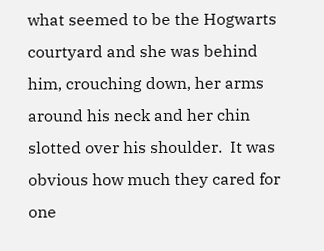what seemed to be the Hogwarts courtyard and she was behind him, crouching down, her arms around his neck and her chin slotted over his shoulder.  It was obvious how much they cared for one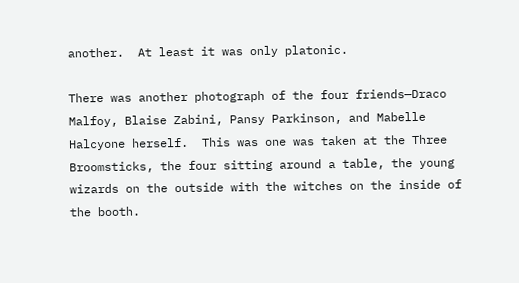another.  At least it was only platonic.

There was another photograph of the four friends—Draco Malfoy, Blaise Zabini, Pansy Parkinson, and Mabelle Halcyone herself.  This was one was taken at the Three Broomsticks, the four sitting around a table, the young wizards on the outside with the witches on the inside of the booth.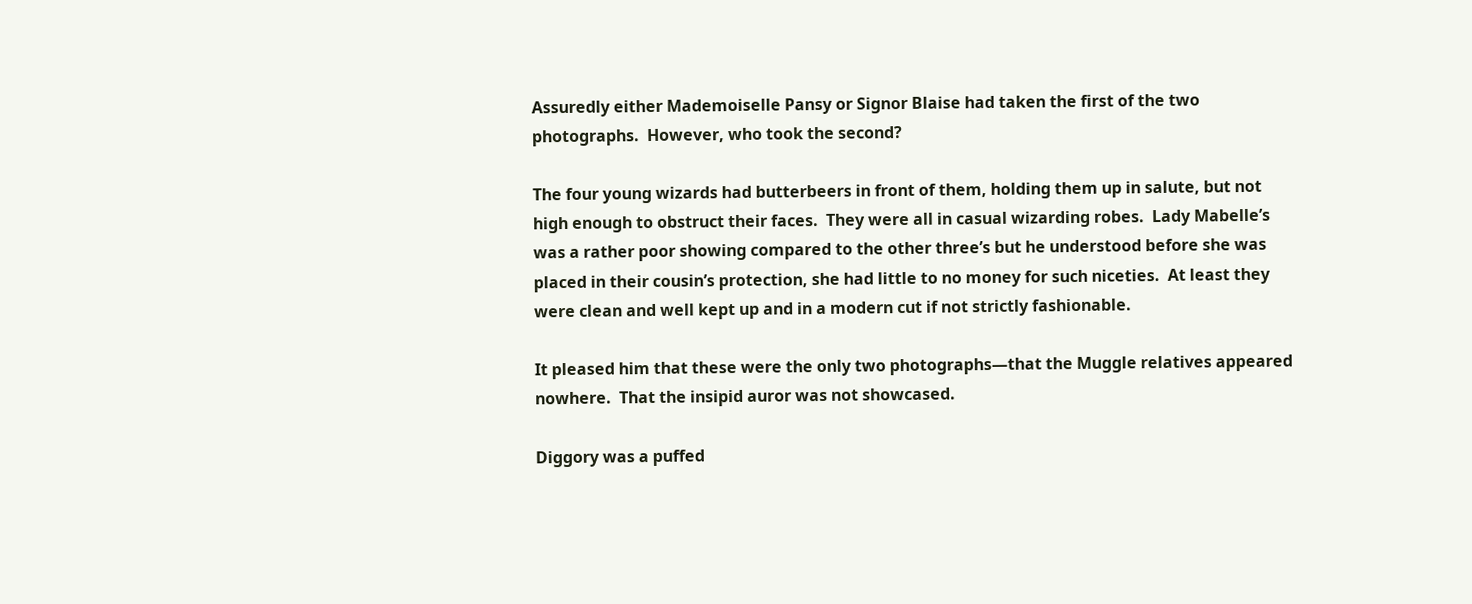Assuredly either Mademoiselle Pansy or Signor Blaise had taken the first of the two photographs.  However, who took the second?

The four young wizards had butterbeers in front of them, holding them up in salute, but not high enough to obstruct their faces.  They were all in casual wizarding robes.  Lady Mabelle’s was a rather poor showing compared to the other three’s but he understood before she was placed in their cousin’s protection, she had little to no money for such niceties.  At least they were clean and well kept up and in a modern cut if not strictly fashionable.

It pleased him that these were the only two photographs—that the Muggle relatives appeared nowhere.  That the insipid auror was not showcased.

Diggory was a puffed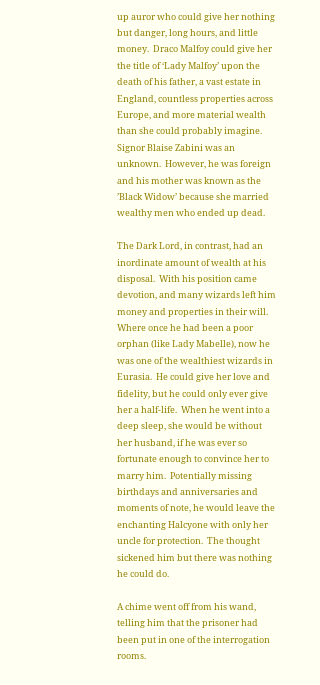up auror who could give her nothing but danger, long hours, and little money.  Draco Malfoy could give her the title of ‘Lady Malfoy’ upon the death of his father, a vast estate in England, countless properties across Europe, and more material wealth than she could probably imagine.  Signor Blaise Zabini was an unknown.  However, he was foreign and his mother was known as the ’Black Widow’ because she married wealthy men who ended up dead.

The Dark Lord, in contrast, had an inordinate amount of wealth at his disposal.  With his position came devotion, and many wizards left him money and properties in their will.  Where once he had been a poor orphan (like Lady Mabelle), now he was one of the wealthiest wizards in Eurasia.  He could give her love and fidelity, but he could only ever give her a half-life.  When he went into a deep sleep, she would be without her husband, if he was ever so fortunate enough to convince her to marry him.  Potentially missing birthdays and anniversaries and moments of note, he would leave the enchanting Halcyone with only her uncle for protection.  The thought sickened him but there was nothing he could do.

A chime went off from his wand, telling him that the prisoner had been put in one of the interrogation rooms.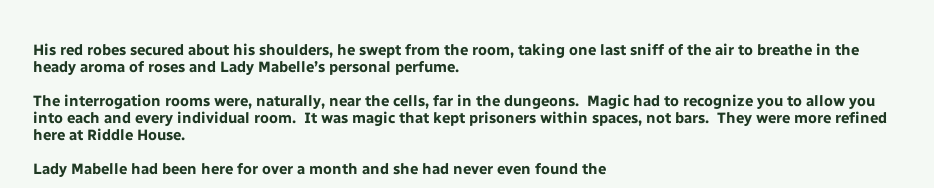His red robes secured about his shoulders, he swept from the room, taking one last sniff of the air to breathe in the heady aroma of roses and Lady Mabelle’s personal perfume.

The interrogation rooms were, naturally, near the cells, far in the dungeons.  Magic had to recognize you to allow you into each and every individual room.  It was magic that kept prisoners within spaces, not bars.  They were more refined here at Riddle House.

Lady Mabelle had been here for over a month and she had never even found the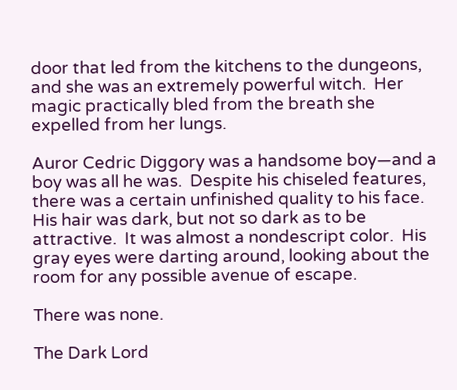door that led from the kitchens to the dungeons, and she was an extremely powerful witch.  Her magic practically bled from the breath she expelled from her lungs.

Auror Cedric Diggory was a handsome boy—and a boy was all he was.  Despite his chiseled features, there was a certain unfinished quality to his face.  His hair was dark, but not so dark as to be attractive.  It was almost a nondescript color.  His gray eyes were darting around, looking about the room for any possible avenue of escape.

There was none.

The Dark Lord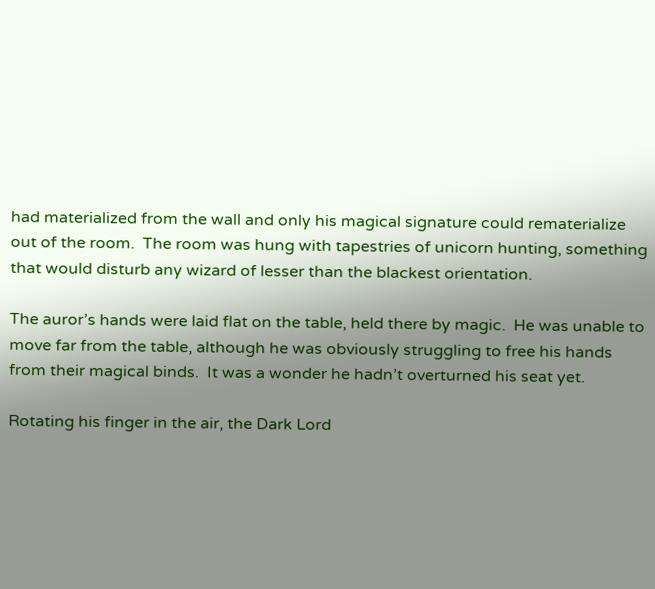had materialized from the wall and only his magical signature could rematerialize out of the room.  The room was hung with tapestries of unicorn hunting, something that would disturb any wizard of lesser than the blackest orientation.

The auror’s hands were laid flat on the table, held there by magic.  He was unable to move far from the table, although he was obviously struggling to free his hands from their magical binds.  It was a wonder he hadn’t overturned his seat yet.

Rotating his finger in the air, the Dark Lord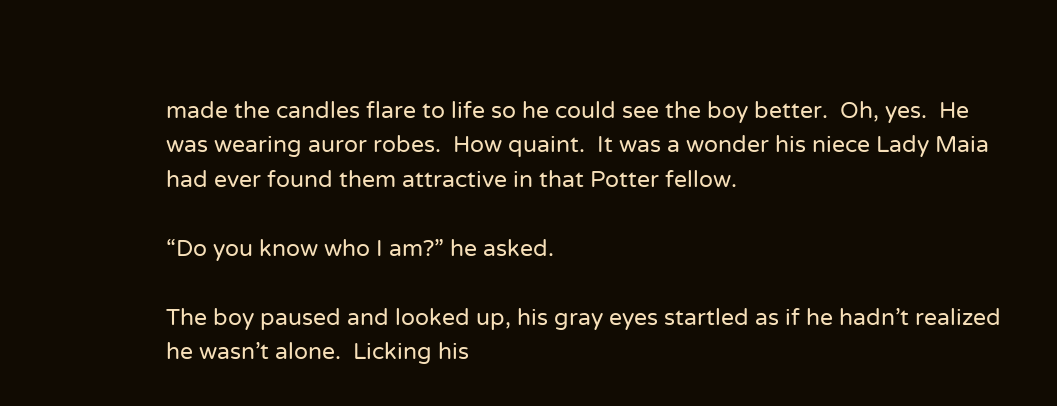made the candles flare to life so he could see the boy better.  Oh, yes.  He was wearing auror robes.  How quaint.  It was a wonder his niece Lady Maia had ever found them attractive in that Potter fellow.

“Do you know who I am?” he asked.

The boy paused and looked up, his gray eyes startled as if he hadn’t realized he wasn’t alone.  Licking his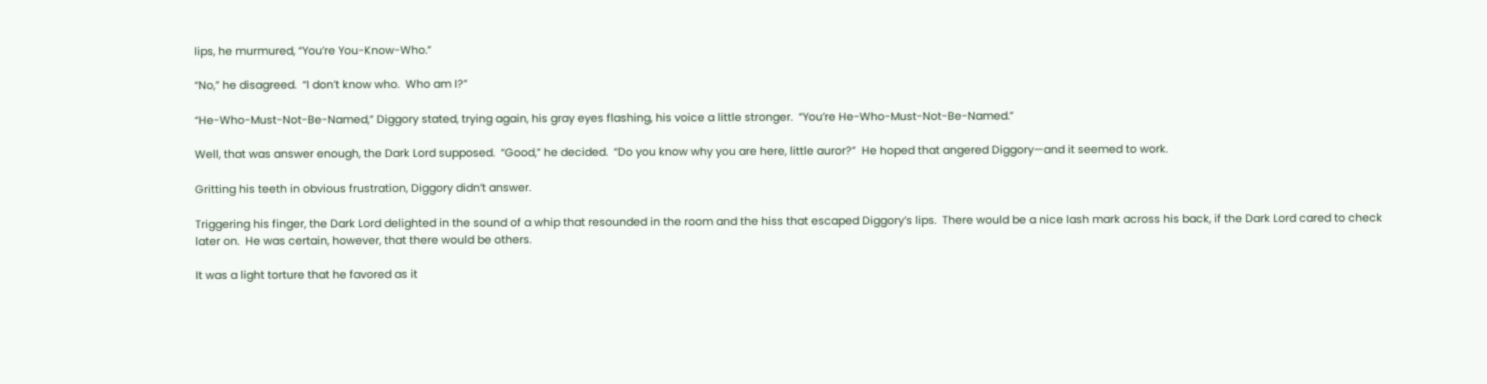lips, he murmured, “You’re You-Know-Who.”

“No,” he disagreed.  “I don’t know who.  Who am I?”

“He-Who-Must-Not-Be-Named,” Diggory stated, trying again, his gray eyes flashing, his voice a little stronger.  “You’re He-Who-Must-Not-Be-Named.”

Well, that was answer enough, the Dark Lord supposed.  “Good,” he decided.  “Do you know why you are here, little auror?”  He hoped that angered Diggory—and it seemed to work.

Gritting his teeth in obvious frustration, Diggory didn’t answer.

Triggering his finger, the Dark Lord delighted in the sound of a whip that resounded in the room and the hiss that escaped Diggory’s lips.  There would be a nice lash mark across his back, if the Dark Lord cared to check later on.  He was certain, however, that there would be others.

It was a light torture that he favored as it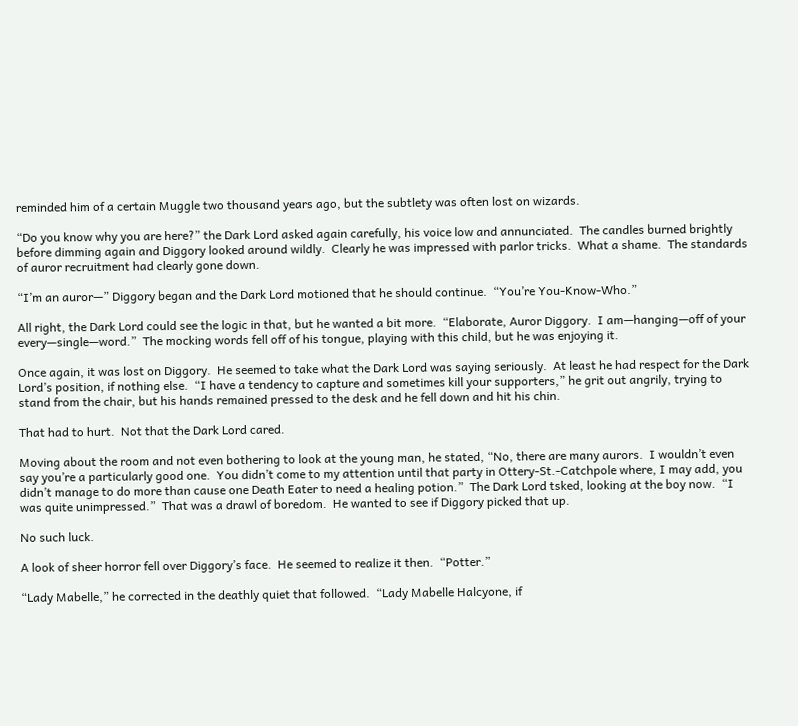reminded him of a certain Muggle two thousand years ago, but the subtlety was often lost on wizards.

“Do you know why you are here?” the Dark Lord asked again carefully, his voice low and annunciated.  The candles burned brightly before dimming again and Diggory looked around wildly.  Clearly he was impressed with parlor tricks.  What a shame.  The standards of auror recruitment had clearly gone down.

“I’m an auror—” Diggory began and the Dark Lord motioned that he should continue.  “You’re You-Know-Who.”

All right, the Dark Lord could see the logic in that, but he wanted a bit more.  “Elaborate, Auror Diggory.  I am—hanging—off of your every—single—word.”  The mocking words fell off of his tongue, playing with this child, but he was enjoying it.

Once again, it was lost on Diggory.  He seemed to take what the Dark Lord was saying seriously.  At least he had respect for the Dark Lord’s position, if nothing else.  “I have a tendency to capture and sometimes kill your supporters,” he grit out angrily, trying to stand from the chair, but his hands remained pressed to the desk and he fell down and hit his chin.

That had to hurt.  Not that the Dark Lord cared.

Moving about the room and not even bothering to look at the young man, he stated, “No, there are many aurors.  I wouldn’t even say you’re a particularly good one.  You didn’t come to my attention until that party in Ottery-St.-Catchpole where, I may add, you didn’t manage to do more than cause one Death Eater to need a healing potion.”  The Dark Lord tsked, looking at the boy now.  “I was quite unimpressed.”  That was a drawl of boredom.  He wanted to see if Diggory picked that up.

No such luck.

A look of sheer horror fell over Diggory’s face.  He seemed to realize it then.  “Potter.”

“Lady Mabelle,” he corrected in the deathly quiet that followed.  “Lady Mabelle Halcyone, if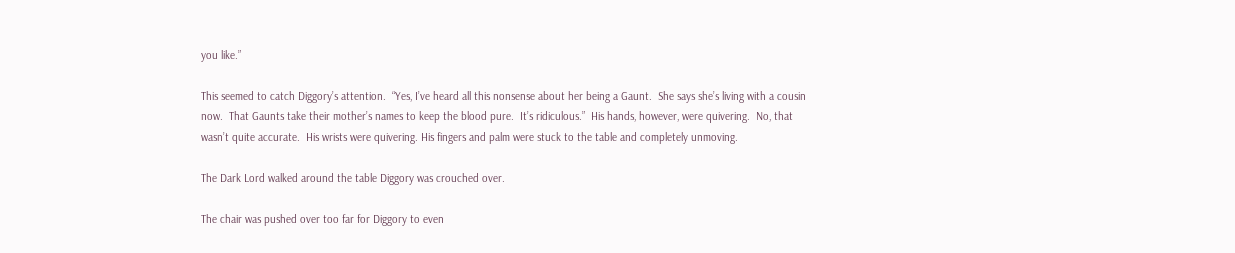you like.”

This seemed to catch Diggory’s attention.  “Yes, I’ve heard all this nonsense about her being a Gaunt.  She says she’s living with a cousin now.  That Gaunts take their mother’s names to keep the blood pure.  It’s ridiculous.”  His hands, however, were quivering.  No, that wasn’t quite accurate.  His wrists were quivering. His fingers and palm were stuck to the table and completely unmoving.

The Dark Lord walked around the table Diggory was crouched over.

The chair was pushed over too far for Diggory to even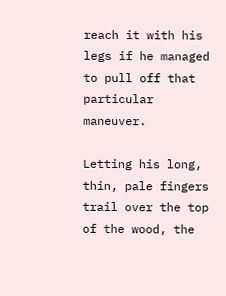reach it with his legs if he managed to pull off that particular maneuver.

Letting his long, thin, pale fingers trail over the top of the wood, the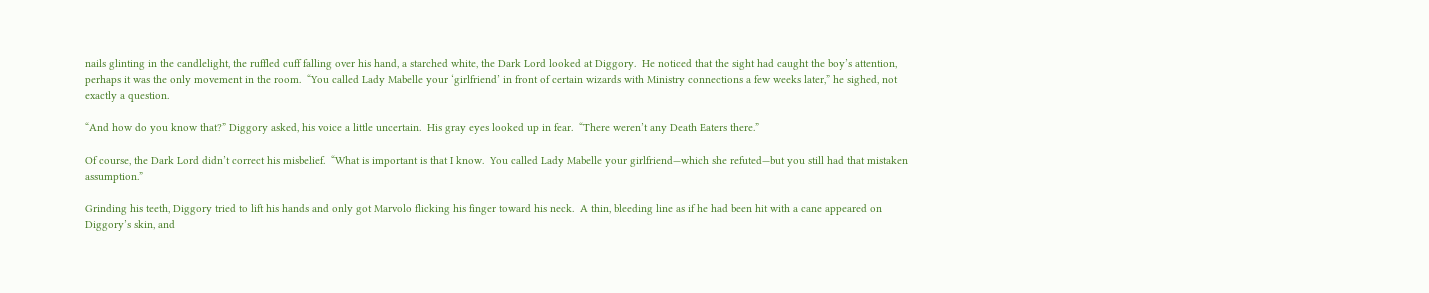nails glinting in the candlelight, the ruffled cuff falling over his hand, a starched white, the Dark Lord looked at Diggory.  He noticed that the sight had caught the boy’s attention, perhaps it was the only movement in the room.  “You called Lady Mabelle your ‘girlfriend’ in front of certain wizards with Ministry connections a few weeks later,” he sighed, not exactly a question.

“And how do you know that?” Diggory asked, his voice a little uncertain.  His gray eyes looked up in fear.  “There weren’t any Death Eaters there.”

Of course, the Dark Lord didn’t correct his misbelief.  “What is important is that I know.  You called Lady Mabelle your girlfriend—which she refuted—but you still had that mistaken assumption.”

Grinding his teeth, Diggory tried to lift his hands and only got Marvolo flicking his finger toward his neck.  A thin, bleeding line as if he had been hit with a cane appeared on Diggory’s skin, and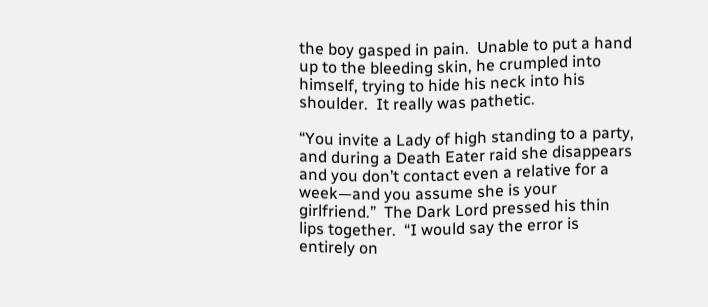the boy gasped in pain.  Unable to put a hand up to the bleeding skin, he crumpled into himself, trying to hide his neck into his shoulder.  It really was pathetic.

“You invite a Lady of high standing to a party, and during a Death Eater raid she disappears and you don’t contact even a relative for a week—and you assume she is your girlfriend.”  The Dark Lord pressed his thin lips together.  “I would say the error is entirely on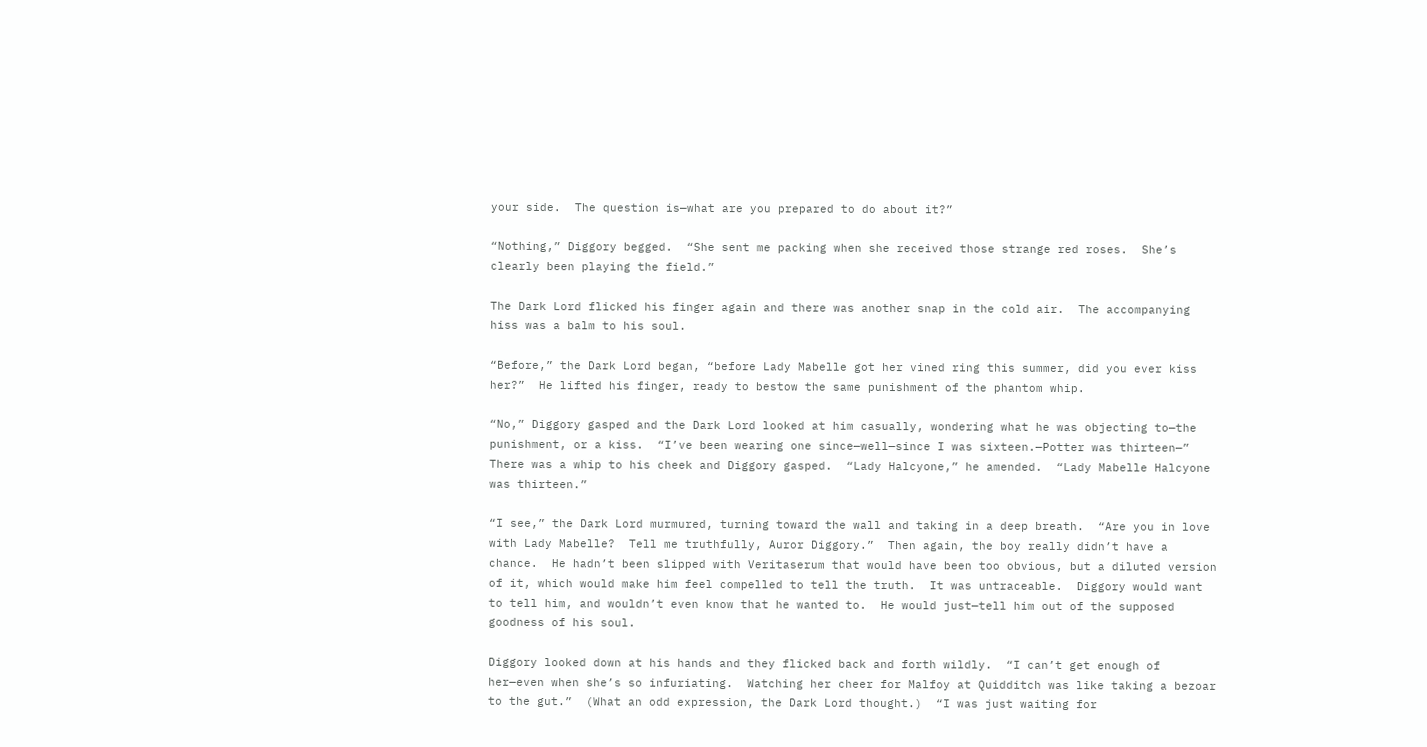your side.  The question is—what are you prepared to do about it?”

“Nothing,” Diggory begged.  “She sent me packing when she received those strange red roses.  She’s clearly been playing the field.”

The Dark Lord flicked his finger again and there was another snap in the cold air.  The accompanying hiss was a balm to his soul.

“Before,” the Dark Lord began, “before Lady Mabelle got her vined ring this summer, did you ever kiss her?”  He lifted his finger, ready to bestow the same punishment of the phantom whip.

“No,” Diggory gasped and the Dark Lord looked at him casually, wondering what he was objecting to—the punishment, or a kiss.  “I’ve been wearing one since—well—since I was sixteen.—Potter was thirteen—”  There was a whip to his cheek and Diggory gasped.  “Lady Halcyone,” he amended.  “Lady Mabelle Halcyone was thirteen.”

“I see,” the Dark Lord murmured, turning toward the wall and taking in a deep breath.  “Are you in love with Lady Mabelle?  Tell me truthfully, Auror Diggory.”  Then again, the boy really didn’t have a chance.  He hadn’t been slipped with Veritaserum that would have been too obvious, but a diluted version of it, which would make him feel compelled to tell the truth.  It was untraceable.  Diggory would want to tell him, and wouldn’t even know that he wanted to.  He would just—tell him out of the supposed goodness of his soul.

Diggory looked down at his hands and they flicked back and forth wildly.  “I can’t get enough of her—even when she’s so infuriating.  Watching her cheer for Malfoy at Quidditch was like taking a bezoar to the gut.”  (What an odd expression, the Dark Lord thought.)  “I was just waiting for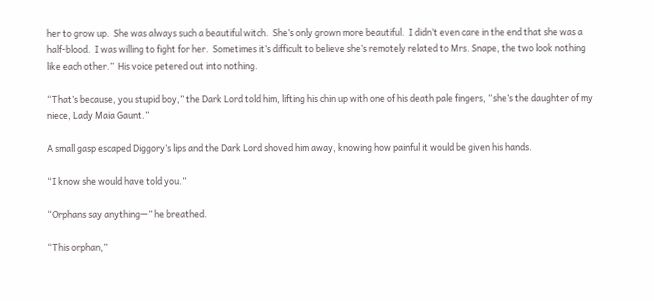her to grow up.  She was always such a beautiful witch.  She’s only grown more beautiful.  I didn’t even care in the end that she was a half-blood.  I was willing to fight for her.  Sometimes it’s difficult to believe she’s remotely related to Mrs. Snape, the two look nothing like each other.”  His voice petered out into nothing.

“That’s because, you stupid boy,” the Dark Lord told him, lifting his chin up with one of his death pale fingers, “she’s the daughter of my niece, Lady Maia Gaunt.”

A small gasp escaped Diggory’s lips and the Dark Lord shoved him away, knowing how painful it would be given his hands.

“I know she would have told you.”

“Orphans say anything—” he breathed.

“This orphan,”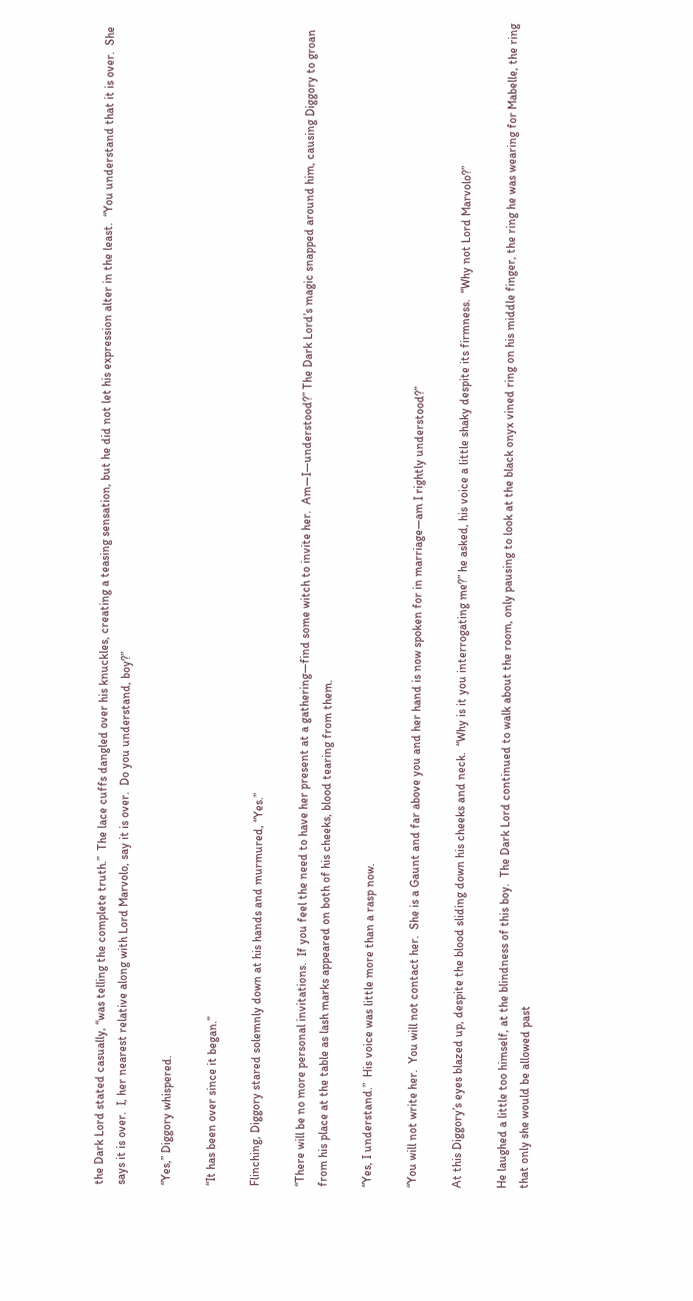the Dark Lord stated casually, “was telling the complete truth.”  The lace cuffs dangled over his knuckles, creating a teasing sensation, but he did not let his expression alter in the least.  “You understand that it is over.  She says it is over.  I, her nearest relative along with Lord Marvolo, say it is over.  Do you understand, boy?”

“Yes,” Diggory whispered.

“It has been over since it began.”

Flinching, Diggory stared solemnly down at his hands and murmured, “Yes.”

“There will be no more personal invitations.  If you feel the need to have her present at a gathering—find some witch to invite her.  Am—I—understood?” The Dark Lord’s magic snapped around him, causing Diggory to groan from his place at the table as lash marks appeared on both of his cheeks, blood tearing from them.

“Yes, I understand.”  His voice was little more than a rasp now.

“You will not write her.  You will not contact her.  She is a Gaunt and far above you and her hand is now spoken for in marriage—am I rightly understood?”

At this Diggory’s eyes blazed up, despite the blood sliding down his cheeks and neck.  “Why is it you interrogating me?” he asked, his voice a little shaky despite its firmness.  “Why not Lord Marvolo?”

He laughed a little too himself, at the blindness of this boy.  The Dark Lord continued to walk about the room, only pausing to look at the black onyx vined ring on his middle finger, the ring he was wearing for Mabelle, the ring that only she would be allowed past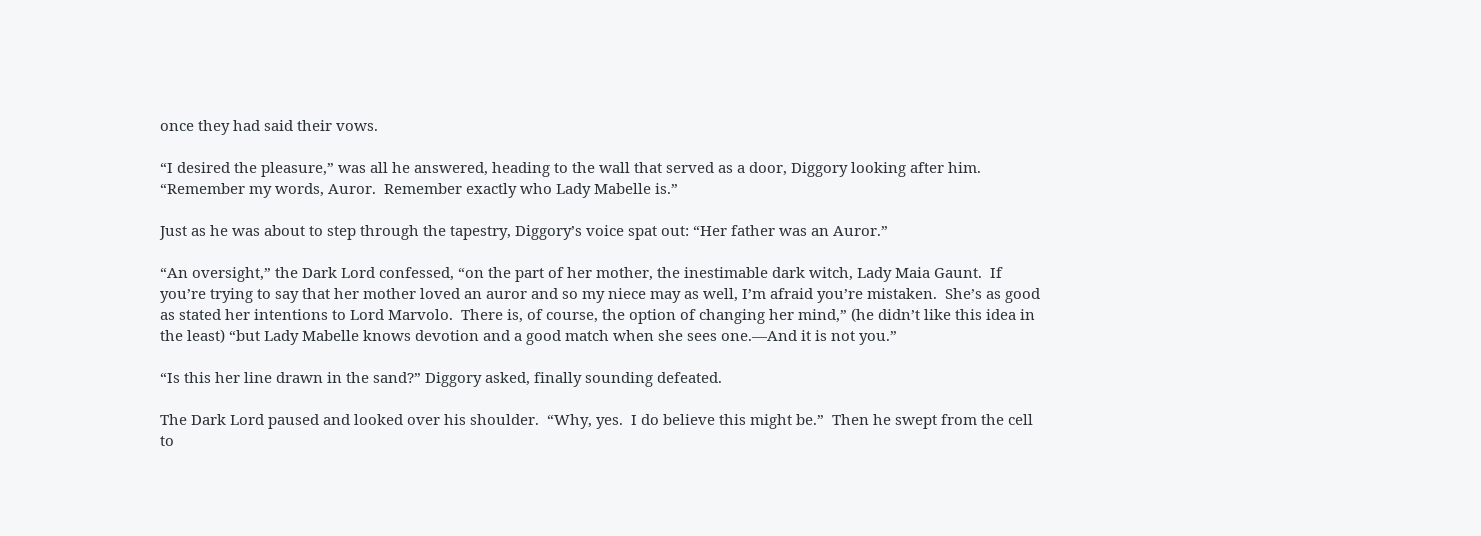once they had said their vows.

“I desired the pleasure,” was all he answered, heading to the wall that served as a door, Diggory looking after him.  “Remember my words, Auror.  Remember exactly who Lady Mabelle is.”

Just as he was about to step through the tapestry, Diggory’s voice spat out: “Her father was an Auror.”

“An oversight,” the Dark Lord confessed, “on the part of her mother, the inestimable dark witch, Lady Maia Gaunt.  If you’re trying to say that her mother loved an auror and so my niece may as well, I’m afraid you’re mistaken.  She’s as good as stated her intentions to Lord Marvolo.  There is, of course, the option of changing her mind,” (he didn’t like this idea in the least) “but Lady Mabelle knows devotion and a good match when she sees one.—And it is not you.”

“Is this her line drawn in the sand?” Diggory asked, finally sounding defeated.

The Dark Lord paused and looked over his shoulder.  “Why, yes.  I do believe this might be.”  Then he swept from the cell to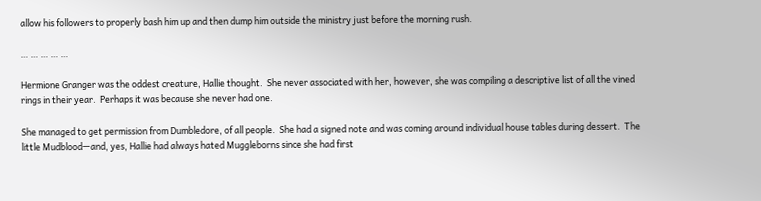allow his followers to properly bash him up and then dump him outside the ministry just before the morning rush.

… … … … …

Hermione Granger was the oddest creature, Hallie thought.  She never associated with her, however, she was compiling a descriptive list of all the vined rings in their year.  Perhaps it was because she never had one.

She managed to get permission from Dumbledore, of all people.  She had a signed note and was coming around individual house tables during dessert.  The little Mudblood—and, yes, Hallie had always hated Muggleborns since she had first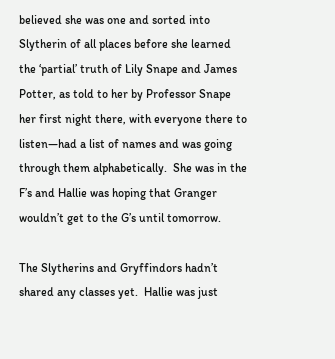believed she was one and sorted into Slytherin of all places before she learned the ‘partial’ truth of Lily Snape and James Potter, as told to her by Professor Snape her first night there, with everyone there to listen—had a list of names and was going through them alphabetically.  She was in the F’s and Hallie was hoping that Granger wouldn’t get to the G’s until tomorrow.

The Slytherins and Gryffindors hadn’t shared any classes yet.  Hallie was just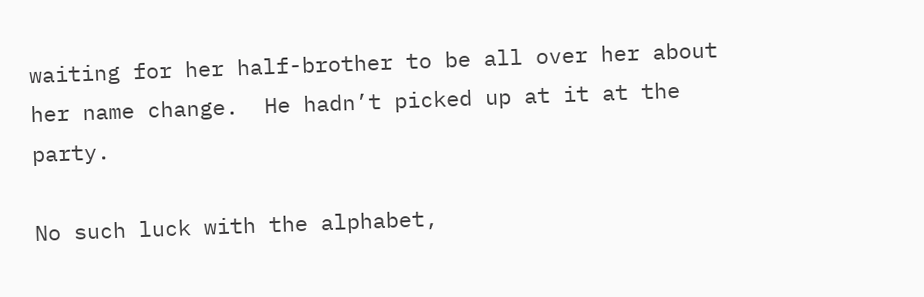waiting for her half-brother to be all over her about her name change.  He hadn’t picked up at it at the party.

No such luck with the alphabet,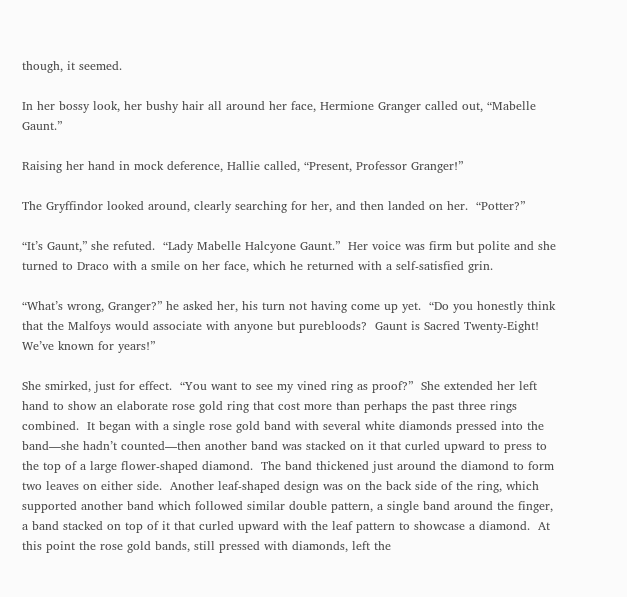though, it seemed.

In her bossy look, her bushy hair all around her face, Hermione Granger called out, “Mabelle Gaunt.”

Raising her hand in mock deference, Hallie called, “Present, Professor Granger!”

The Gryffindor looked around, clearly searching for her, and then landed on her.  “Potter?”

“It’s Gaunt,” she refuted.  “Lady Mabelle Halcyone Gaunt.”  Her voice was firm but polite and she turned to Draco with a smile on her face, which he returned with a self-satisfied grin.

“What’s wrong, Granger?” he asked her, his turn not having come up yet.  “Do you honestly think that the Malfoys would associate with anyone but purebloods?  Gaunt is Sacred Twenty-Eight!  We’ve known for years!”

She smirked, just for effect.  “You want to see my vined ring as proof?”  She extended her left hand to show an elaborate rose gold ring that cost more than perhaps the past three rings combined.  It began with a single rose gold band with several white diamonds pressed into the band—she hadn’t counted—then another band was stacked on it that curled upward to press to the top of a large flower-shaped diamond.  The band thickened just around the diamond to form two leaves on either side.  Another leaf-shaped design was on the back side of the ring, which supported another band which followed similar double pattern, a single band around the finger, a band stacked on top of it that curled upward with the leaf pattern to showcase a diamond.  At this point the rose gold bands, still pressed with diamonds, left the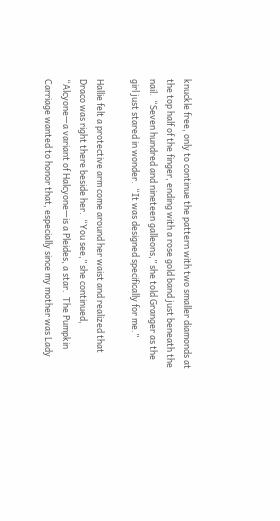knuckle free, only to continue the pattern with two smaller diamonds at the top half of the finger, ending with a rose gold band just beneath the nail.  “Seven hundred and nineteen galleons,” she told Granger as the girl just stared in wonder.  “It was designed specifically for me.”

Hallie felt a protective arm come around her waist and realized that Draco was right there beside her.  “You see,” she continued, “Alcyone—a variant of Halcyone—is a Pleides, a star.  The Pumpkin Carriage wanted to honor that, especially since my mother was Lady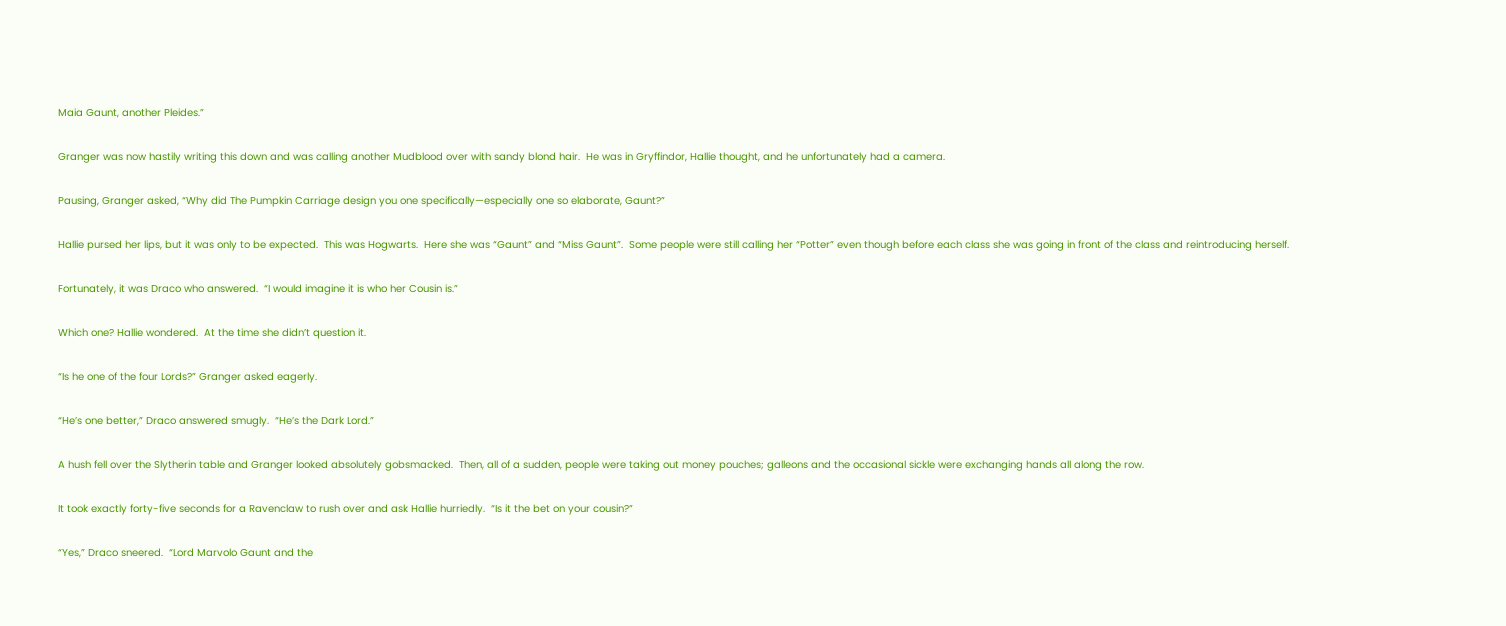Maia Gaunt, another Pleides.”

Granger was now hastily writing this down and was calling another Mudblood over with sandy blond hair.  He was in Gryffindor, Hallie thought, and he unfortunately had a camera.

Pausing, Granger asked, “Why did The Pumpkin Carriage design you one specifically—especially one so elaborate, Gaunt?”

Hallie pursed her lips, but it was only to be expected.  This was Hogwarts.  Here she was “Gaunt” and “Miss Gaunt”.  Some people were still calling her “Potter” even though before each class she was going in front of the class and reintroducing herself.

Fortunately, it was Draco who answered.  “I would imagine it is who her Cousin is.”

Which one? Hallie wondered.  At the time she didn’t question it.

“Is he one of the four Lords?” Granger asked eagerly.

“He’s one better,” Draco answered smugly.  “He’s the Dark Lord.”

A hush fell over the Slytherin table and Granger looked absolutely gobsmacked.  Then, all of a sudden, people were taking out money pouches; galleons and the occasional sickle were exchanging hands all along the row.

It took exactly forty-five seconds for a Ravenclaw to rush over and ask Hallie hurriedly.  “Is it the bet on your cousin?”

“Yes,” Draco sneered.  “Lord Marvolo Gaunt and the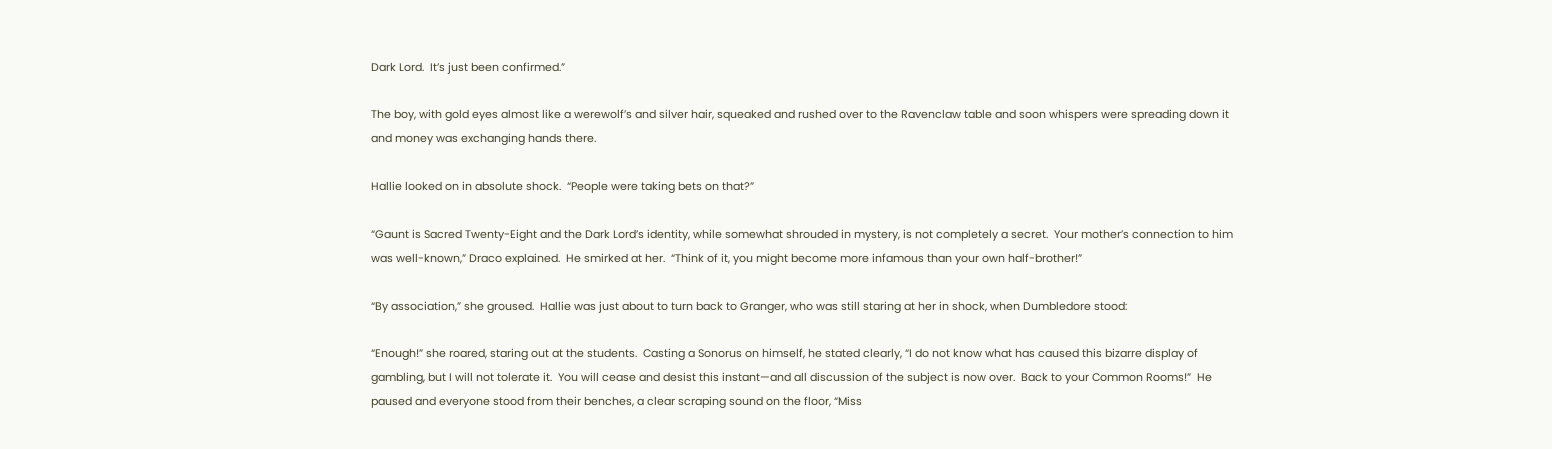Dark Lord.  It’s just been confirmed.”

The boy, with gold eyes almost like a werewolf’s and silver hair, squeaked and rushed over to the Ravenclaw table and soon whispers were spreading down it and money was exchanging hands there.

Hallie looked on in absolute shock.  “People were taking bets on that?”

“Gaunt is Sacred Twenty-Eight and the Dark Lord’s identity, while somewhat shrouded in mystery, is not completely a secret.  Your mother’s connection to him was well-known,” Draco explained.  He smirked at her.  “Think of it, you might become more infamous than your own half-brother!”

“By association,” she groused.  Hallie was just about to turn back to Granger, who was still staring at her in shock, when Dumbledore stood:

“Enough!” she roared, staring out at the students.  Casting a Sonorus on himself, he stated clearly, “I do not know what has caused this bizarre display of gambling, but I will not tolerate it.  You will cease and desist this instant—and all discussion of the subject is now over.  Back to your Common Rooms!”  He paused and everyone stood from their benches, a clear scraping sound on the floor, “Miss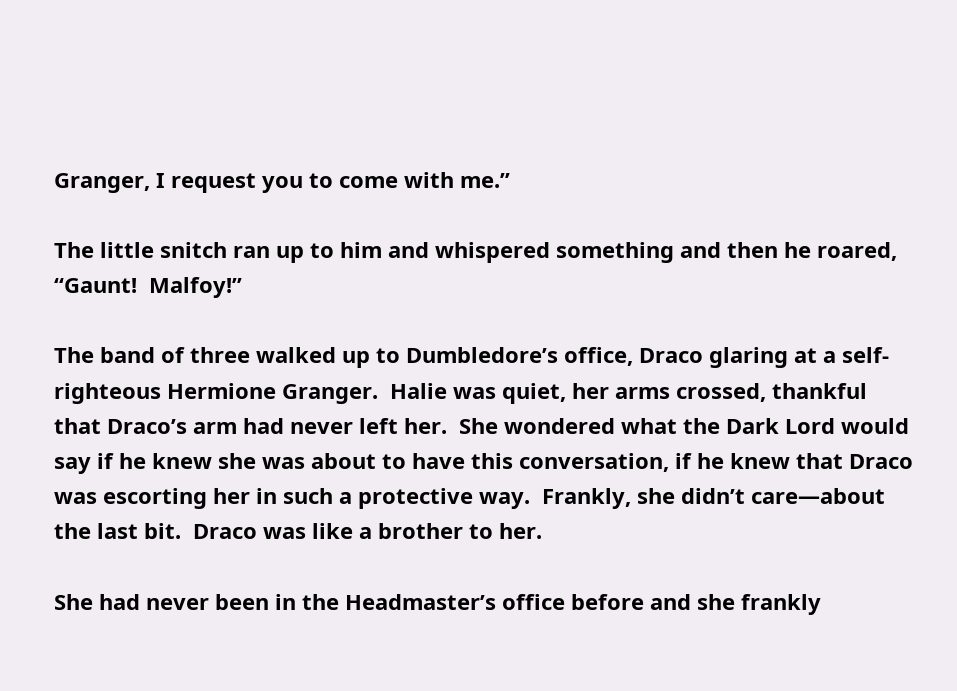Granger, I request you to come with me.”

The little snitch ran up to him and whispered something and then he roared, “Gaunt!  Malfoy!”

The band of three walked up to Dumbledore’s office, Draco glaring at a self-righteous Hermione Granger.  Halie was quiet, her arms crossed, thankful that Draco’s arm had never left her.  She wondered what the Dark Lord would say if he knew she was about to have this conversation, if he knew that Draco was escorting her in such a protective way.  Frankly, she didn’t care—about the last bit.  Draco was like a brother to her.

She had never been in the Headmaster’s office before and she frankly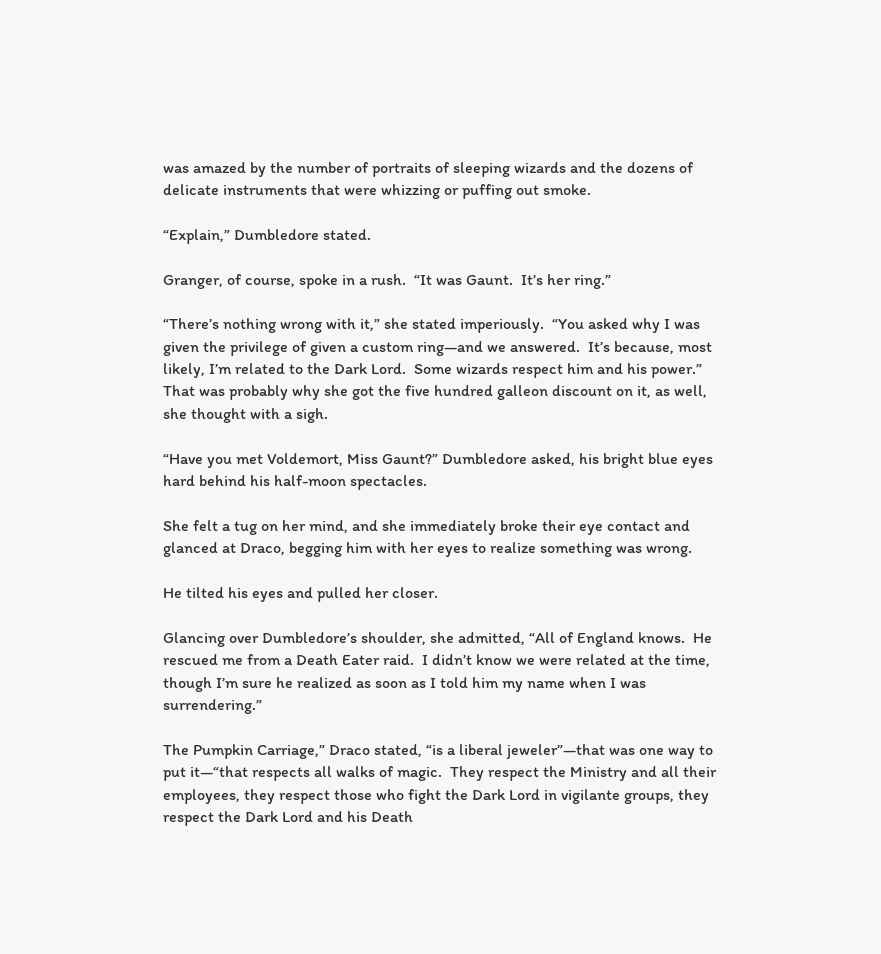was amazed by the number of portraits of sleeping wizards and the dozens of delicate instruments that were whizzing or puffing out smoke.

“Explain,” Dumbledore stated.

Granger, of course, spoke in a rush.  “It was Gaunt.  It’s her ring.”

“There’s nothing wrong with it,” she stated imperiously.  “You asked why I was given the privilege of given a custom ring—and we answered.  It’s because, most likely, I’m related to the Dark Lord.  Some wizards respect him and his power.”  That was probably why she got the five hundred galleon discount on it, as well, she thought with a sigh.

“Have you met Voldemort, Miss Gaunt?” Dumbledore asked, his bright blue eyes hard behind his half-moon spectacles.

She felt a tug on her mind, and she immediately broke their eye contact and glanced at Draco, begging him with her eyes to realize something was wrong.

He tilted his eyes and pulled her closer.

Glancing over Dumbledore’s shoulder, she admitted, “All of England knows.  He rescued me from a Death Eater raid.  I didn’t know we were related at the time, though I’m sure he realized as soon as I told him my name when I was surrendering.”

The Pumpkin Carriage,” Draco stated, “is a liberal jeweler”—that was one way to put it—“that respects all walks of magic.  They respect the Ministry and all their employees, they respect those who fight the Dark Lord in vigilante groups, they respect the Dark Lord and his Death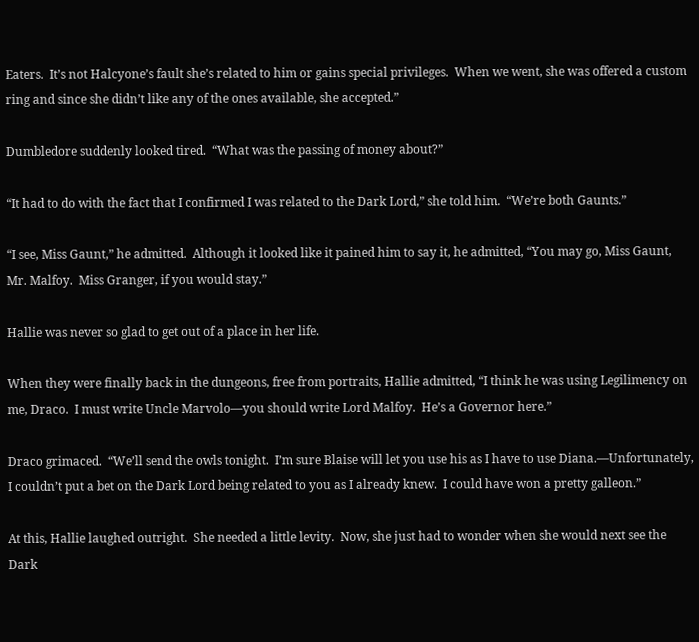Eaters.  It’s not Halcyone’s fault she’s related to him or gains special privileges.  When we went, she was offered a custom ring and since she didn’t like any of the ones available, she accepted.”

Dumbledore suddenly looked tired.  “What was the passing of money about?”

“It had to do with the fact that I confirmed I was related to the Dark Lord,” she told him.  “We’re both Gaunts.”

“I see, Miss Gaunt,” he admitted.  Although it looked like it pained him to say it, he admitted, “You may go, Miss Gaunt, Mr. Malfoy.  Miss Granger, if you would stay.”

Hallie was never so glad to get out of a place in her life.

When they were finally back in the dungeons, free from portraits, Hallie admitted, “I think he was using Legilimency on me, Draco.  I must write Uncle Marvolo—you should write Lord Malfoy.  He’s a Governor here.”

Draco grimaced.  “We’ll send the owls tonight.  I’m sure Blaise will let you use his as I have to use Diana.—Unfortunately, I couldn’t put a bet on the Dark Lord being related to you as I already knew.  I could have won a pretty galleon.”

At this, Hallie laughed outright.  She needed a little levity.  Now, she just had to wonder when she would next see the Dark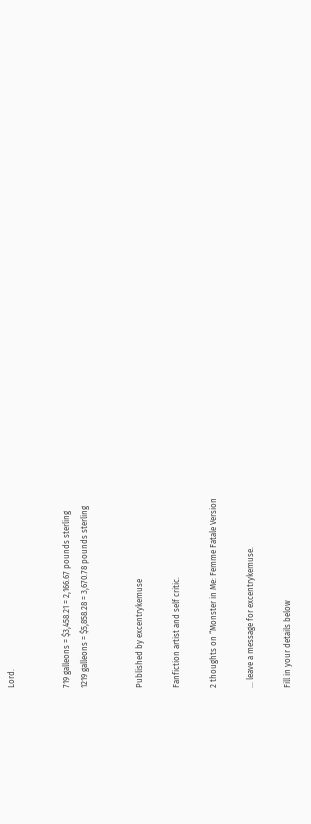Lord.


719 galleons = $3,458.21 = 2,166.67 pounds sterling
1219 galleons = $5,858.28 = 3,670.78 pounds sterling


Published by excentrykemuse

Fanfiction artist and self critic.

2 thoughts on “Monster in Me: Femme Fatale Version

... leave a message for excentrykemuse.

Fill in your details below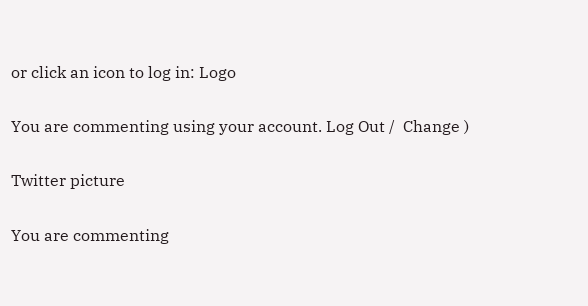or click an icon to log in: Logo

You are commenting using your account. Log Out /  Change )

Twitter picture

You are commenting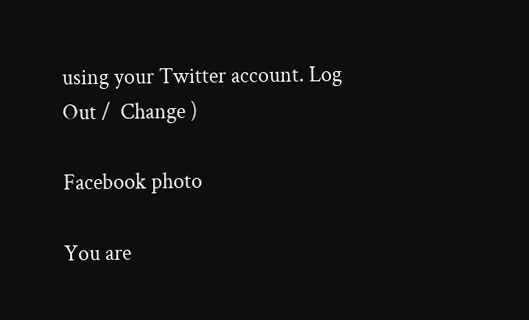using your Twitter account. Log Out /  Change )

Facebook photo

You are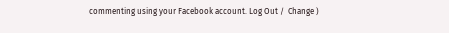commenting using your Facebook account. Log Out /  Change )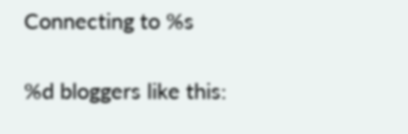Connecting to %s

%d bloggers like this: